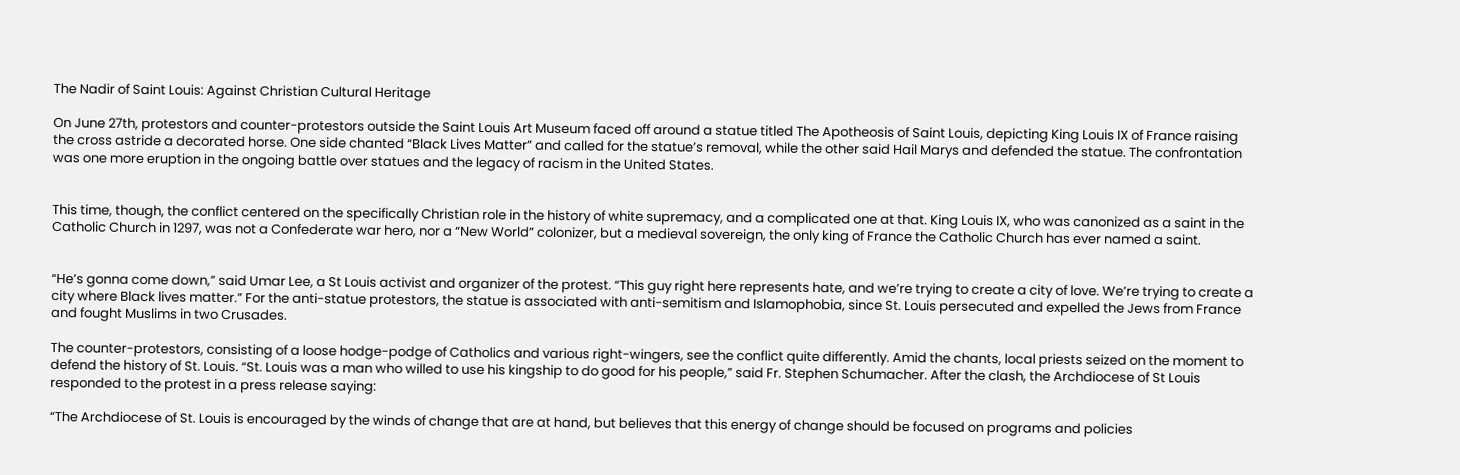The Nadir of Saint Louis: Against Christian Cultural Heritage

On June 27th, protestors and counter-protestors outside the Saint Louis Art Museum faced off around a statue titled The Apotheosis of Saint Louis, depicting King Louis IX of France raising the cross astride a decorated horse. One side chanted “Black Lives Matter” and called for the statue’s removal, while the other said Hail Marys and defended the statue. The confrontation was one more eruption in the ongoing battle over statues and the legacy of racism in the United States.


This time, though, the conflict centered on the specifically Christian role in the history of white supremacy, and a complicated one at that. King Louis IX, who was canonized as a saint in the Catholic Church in 1297, was not a Confederate war hero, nor a “New World” colonizer, but a medieval sovereign, the only king of France the Catholic Church has ever named a saint.


“He’s gonna come down,” said Umar Lee, a St Louis activist and organizer of the protest. “This guy right here represents hate, and we’re trying to create a city of love. We’re trying to create a city where Black lives matter.” For the anti-statue protestors, the statue is associated with anti-semitism and Islamophobia, since St. Louis persecuted and expelled the Jews from France and fought Muslims in two Crusades.

The counter-protestors, consisting of a loose hodge-podge of Catholics and various right-wingers, see the conflict quite differently. Amid the chants, local priests seized on the moment to defend the history of St. Louis. “St. Louis was a man who willed to use his kingship to do good for his people,” said Fr. Stephen Schumacher. After the clash, the Archdiocese of St Louis responded to the protest in a press release saying:

“The Archdiocese of St. Louis is encouraged by the winds of change that are at hand, but believes that this energy of change should be focused on programs and policies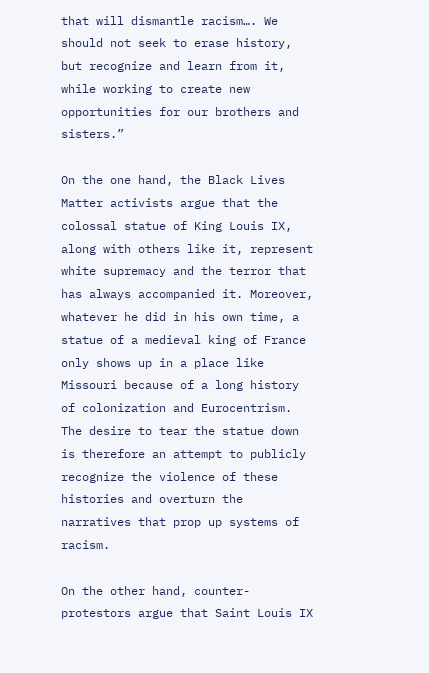that will dismantle racism…. We should not seek to erase history, but recognize and learn from it, while working to create new opportunities for our brothers and sisters.”

On the one hand, the Black Lives Matter activists argue that the colossal statue of King Louis IX, along with others like it, represent white supremacy and the terror that has always accompanied it. Moreover, whatever he did in his own time, a statue of a medieval king of France only shows up in a place like Missouri because of a long history of colonization and Eurocentrism. The desire to tear the statue down is therefore an attempt to publicly recognize the violence of these histories and overturn the narratives that prop up systems of racism.

On the other hand, counter-protestors argue that Saint Louis IX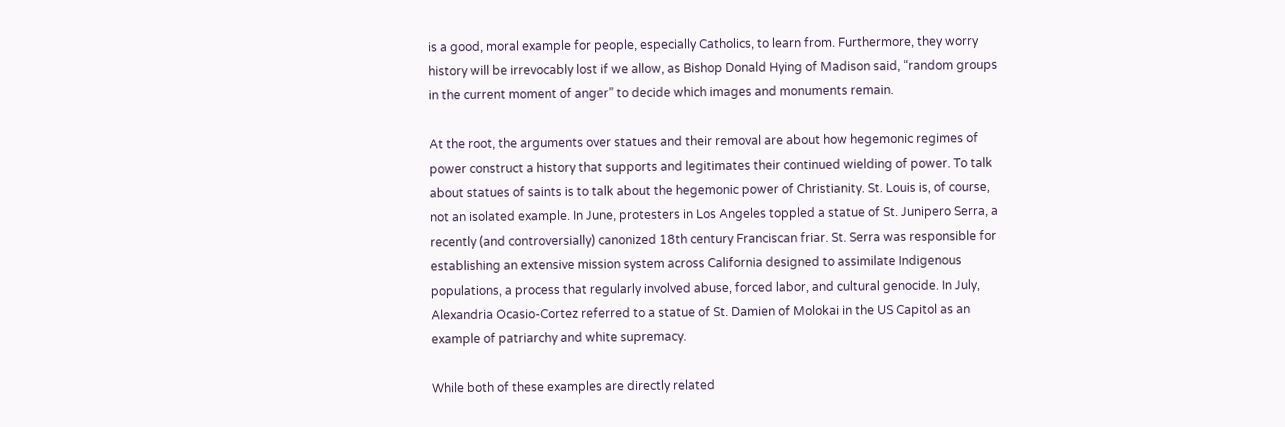is a good, moral example for people, especially Catholics, to learn from. Furthermore, they worry history will be irrevocably lost if we allow, as Bishop Donald Hying of Madison said, “random groups in the current moment of anger” to decide which images and monuments remain.

At the root, the arguments over statues and their removal are about how hegemonic regimes of power construct a history that supports and legitimates their continued wielding of power. To talk about statues of saints is to talk about the hegemonic power of Christianity. St. Louis is, of course, not an isolated example. In June, protesters in Los Angeles toppled a statue of St. Junipero Serra, a recently (and controversially) canonized 18th century Franciscan friar. St. Serra was responsible for establishing an extensive mission system across California designed to assimilate Indigenous populations, a process that regularly involved abuse, forced labor, and cultural genocide. In July, Alexandria Ocasio-Cortez referred to a statue of St. Damien of Molokai in the US Capitol as an example of patriarchy and white supremacy.

While both of these examples are directly related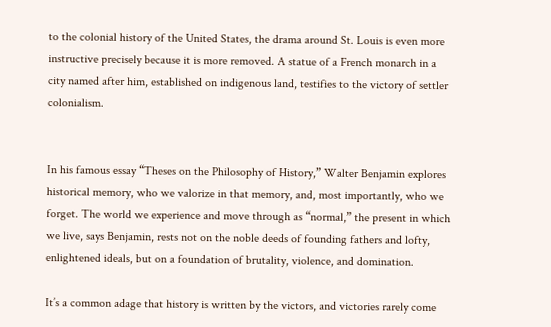to the colonial history of the United States, the drama around St. Louis is even more instructive precisely because it is more removed. A statue of a French monarch in a city named after him, established on indigenous land, testifies to the victory of settler colonialism.


In his famous essay “Theses on the Philosophy of History,” Walter Benjamin explores historical memory, who we valorize in that memory, and, most importantly, who we forget. The world we experience and move through as “normal,” the present in which we live, says Benjamin, rests not on the noble deeds of founding fathers and lofty, enlightened ideals, but on a foundation of brutality, violence, and domination.

It’s a common adage that history is written by the victors, and victories rarely come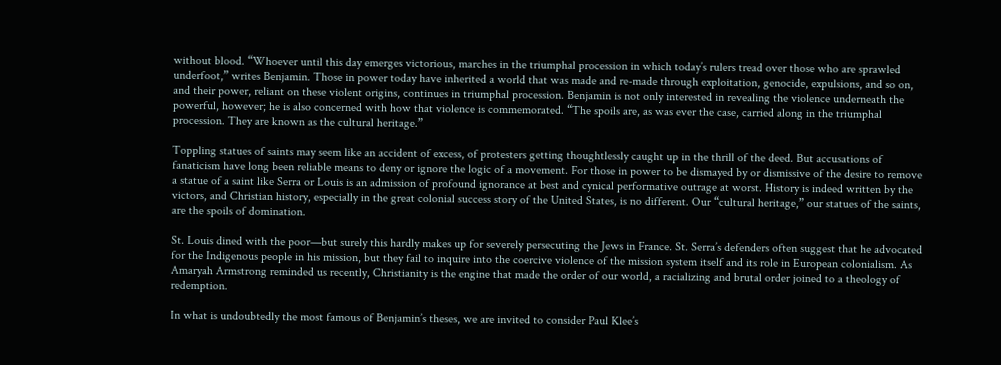without blood. “Whoever until this day emerges victorious, marches in the triumphal procession in which today’s rulers tread over those who are sprawled underfoot,” writes Benjamin. Those in power today have inherited a world that was made and re-made through exploitation, genocide, expulsions, and so on, and their power, reliant on these violent origins, continues in triumphal procession. Benjamin is not only interested in revealing the violence underneath the powerful, however; he is also concerned with how that violence is commemorated. “The spoils are, as was ever the case, carried along in the triumphal procession. They are known as the cultural heritage.”

Toppling statues of saints may seem like an accident of excess, of protesters getting thoughtlessly caught up in the thrill of the deed. But accusations of fanaticism have long been reliable means to deny or ignore the logic of a movement. For those in power to be dismayed by or dismissive of the desire to remove a statue of a saint like Serra or Louis is an admission of profound ignorance at best and cynical performative outrage at worst. History is indeed written by the victors, and Christian history, especially in the great colonial success story of the United States, is no different. Our “cultural heritage,” our statues of the saints, are the spoils of domination.

St. Louis dined with the poor—but surely this hardly makes up for severely persecuting the Jews in France. St. Serra’s defenders often suggest that he advocated for the Indigenous people in his mission, but they fail to inquire into the coercive violence of the mission system itself and its role in European colonialism. As Amaryah Armstrong reminded us recently, Christianity is the engine that made the order of our world, a racializing and brutal order joined to a theology of redemption.

In what is undoubtedly the most famous of Benjamin’s theses, we are invited to consider Paul Klee’s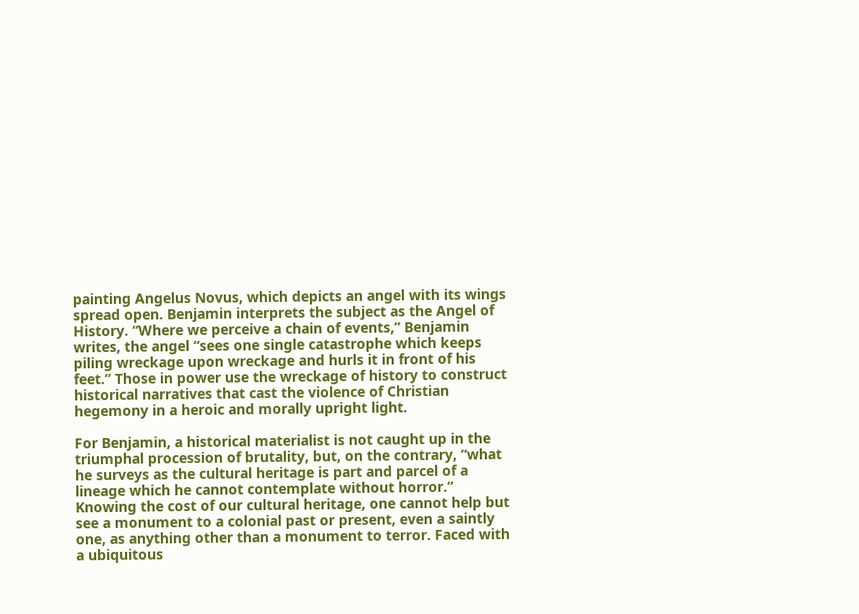painting Angelus Novus, which depicts an angel with its wings spread open. Benjamin interprets the subject as the Angel of History. “Where we perceive a chain of events,” Benjamin writes, the angel “sees one single catastrophe which keeps piling wreckage upon wreckage and hurls it in front of his feet.” Those in power use the wreckage of history to construct historical narratives that cast the violence of Christian hegemony in a heroic and morally upright light.

For Benjamin, a historical materialist is not caught up in the triumphal procession of brutality, but, on the contrary, “what he surveys as the cultural heritage is part and parcel of a lineage which he cannot contemplate without horror.” Knowing the cost of our cultural heritage, one cannot help but see a monument to a colonial past or present, even a saintly one, as anything other than a monument to terror. Faced with a ubiquitous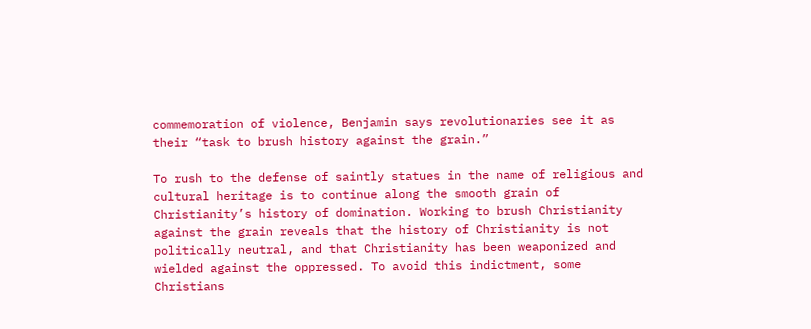commemoration of violence, Benjamin says revolutionaries see it as their “task to brush history against the grain.”

To rush to the defense of saintly statues in the name of religious and cultural heritage is to continue along the smooth grain of Christianity’s history of domination. Working to brush Christianity against the grain reveals that the history of Christianity is not politically neutral, and that Christianity has been weaponized and wielded against the oppressed. To avoid this indictment, some Christians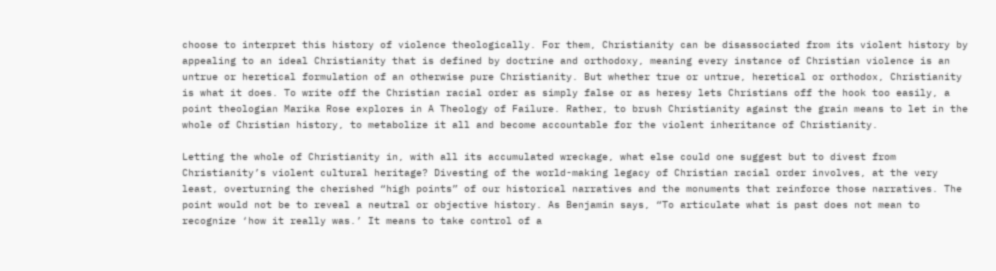choose to interpret this history of violence theologically. For them, Christianity can be disassociated from its violent history by appealing to an ideal Christianity that is defined by doctrine and orthodoxy, meaning every instance of Christian violence is an untrue or heretical formulation of an otherwise pure Christianity. But whether true or untrue, heretical or orthodox, Christianity is what it does. To write off the Christian racial order as simply false or as heresy lets Christians off the hook too easily, a point theologian Marika Rose explores in A Theology of Failure. Rather, to brush Christianity against the grain means to let in the whole of Christian history, to metabolize it all and become accountable for the violent inheritance of Christianity.

Letting the whole of Christianity in, with all its accumulated wreckage, what else could one suggest but to divest from Christianity’s violent cultural heritage? Divesting of the world-making legacy of Christian racial order involves, at the very least, overturning the cherished “high points” of our historical narratives and the monuments that reinforce those narratives. The point would not be to reveal a neutral or objective history. As Benjamin says, “To articulate what is past does not mean to recognize ‘how it really was.’ It means to take control of a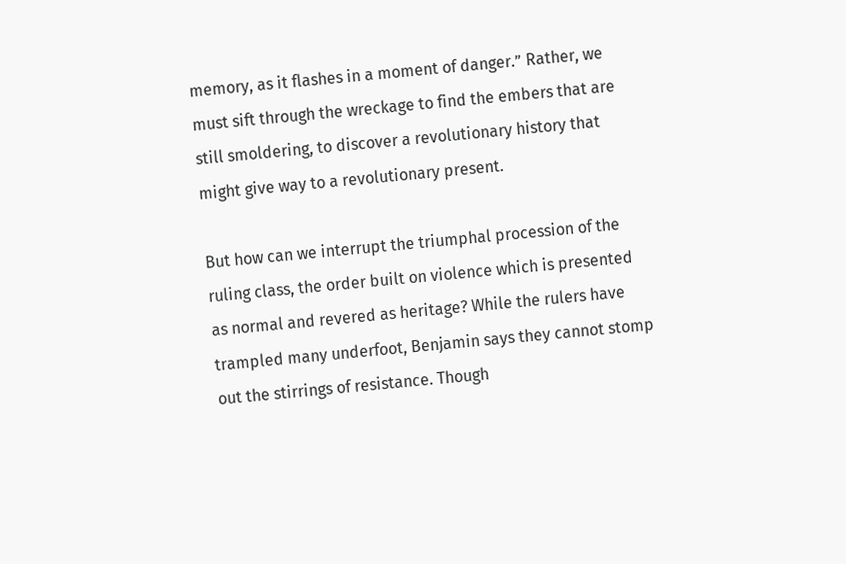memory, as it flashes in a moment of danger.” Rather, we must sift through the wreckage to find the embers that are still smoldering, to discover a revolutionary history that might give way to a revolutionary present.

But how can we interrupt the triumphal procession of the ruling class, the order built on violence which is presented as normal and revered as heritage? While the rulers have trampled many underfoot, Benjamin says they cannot stomp out the stirrings of resistance. Though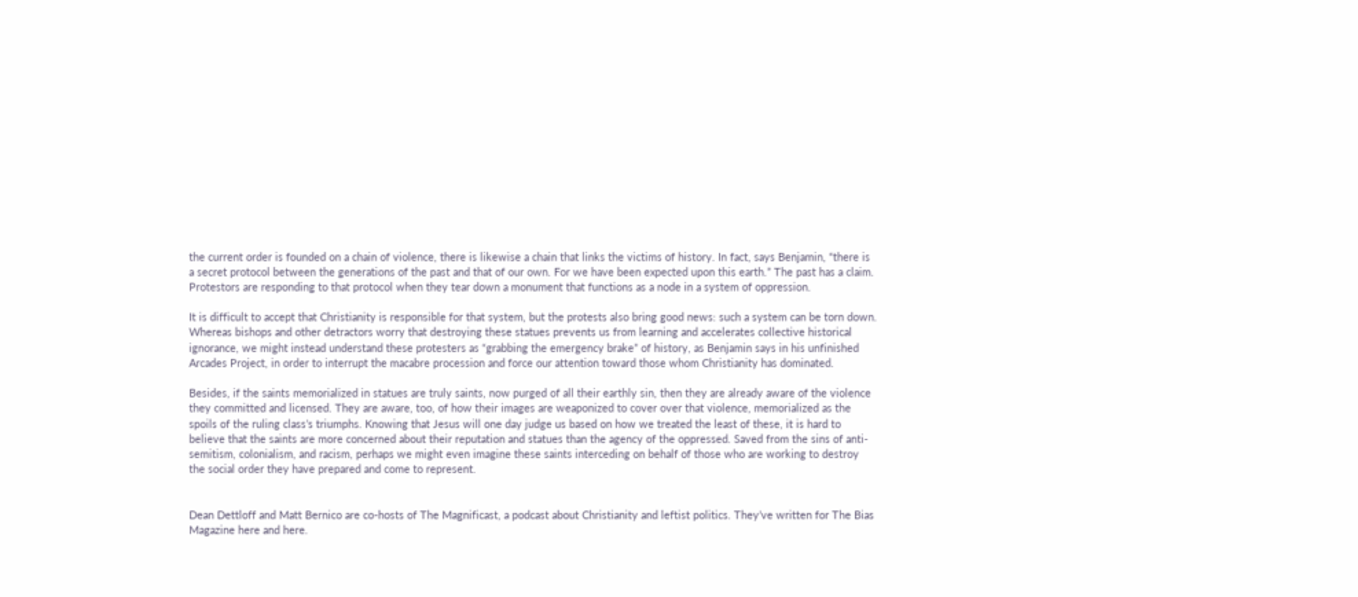the current order is founded on a chain of violence, there is likewise a chain that links the victims of history. In fact, says Benjamin, “there is a secret protocol between the generations of the past and that of our own. For we have been expected upon this earth.” The past has a claim. Protestors are responding to that protocol when they tear down a monument that functions as a node in a system of oppression.

It is difficult to accept that Christianity is responsible for that system, but the protests also bring good news: such a system can be torn down. Whereas bishops and other detractors worry that destroying these statues prevents us from learning and accelerates collective historical ignorance, we might instead understand these protesters as “grabbing the emergency brake” of history, as Benjamin says in his unfinished Arcades Project, in order to interrupt the macabre procession and force our attention toward those whom Christianity has dominated.

Besides, if the saints memorialized in statues are truly saints, now purged of all their earthly sin, then they are already aware of the violence they committed and licensed. They are aware, too, of how their images are weaponized to cover over that violence, memorialized as the spoils of the ruling class’s triumphs. Knowing that Jesus will one day judge us based on how we treated the least of these, it is hard to believe that the saints are more concerned about their reputation and statues than the agency of the oppressed. Saved from the sins of anti-semitism, colonialism, and racism, perhaps we might even imagine these saints interceding on behalf of those who are working to destroy the social order they have prepared and come to represent.


Dean Dettloff and Matt Bernico are co-hosts of The Magnificast, a podcast about Christianity and leftist politics. They’ve written for The Bias Magazine here and here.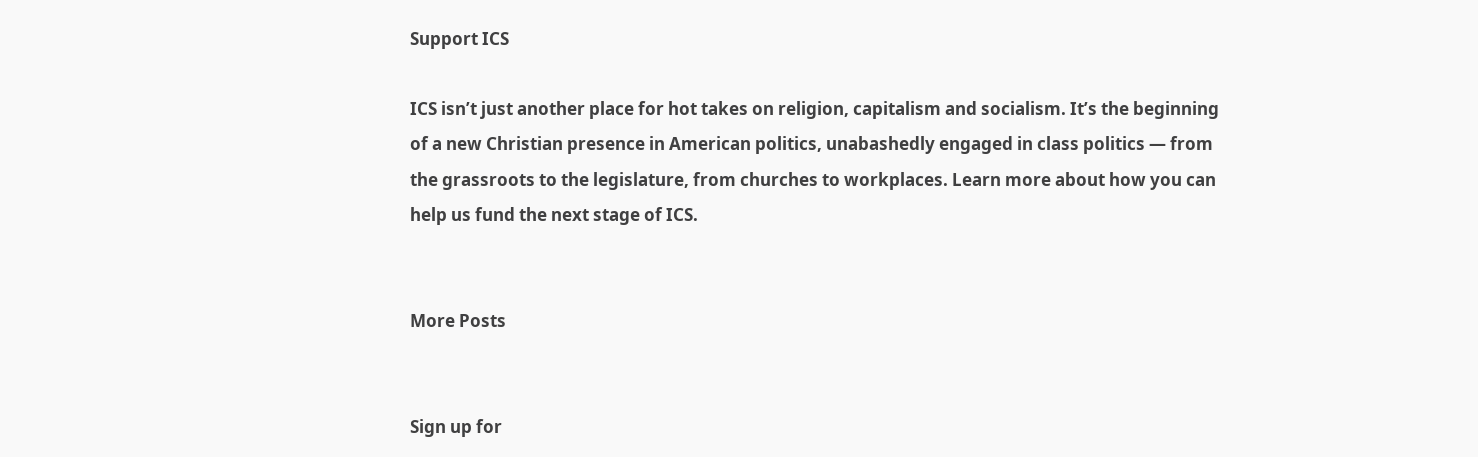Support ICS

ICS isn’t just another place for hot takes on religion, capitalism and socialism. It’s the beginning of a new Christian presence in American politics, unabashedly engaged in class politics — from the grassroots to the legislature, from churches to workplaces. Learn more about how you can help us fund the next stage of ICS.


More Posts


Sign up for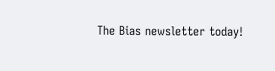The Bias newsletter today!